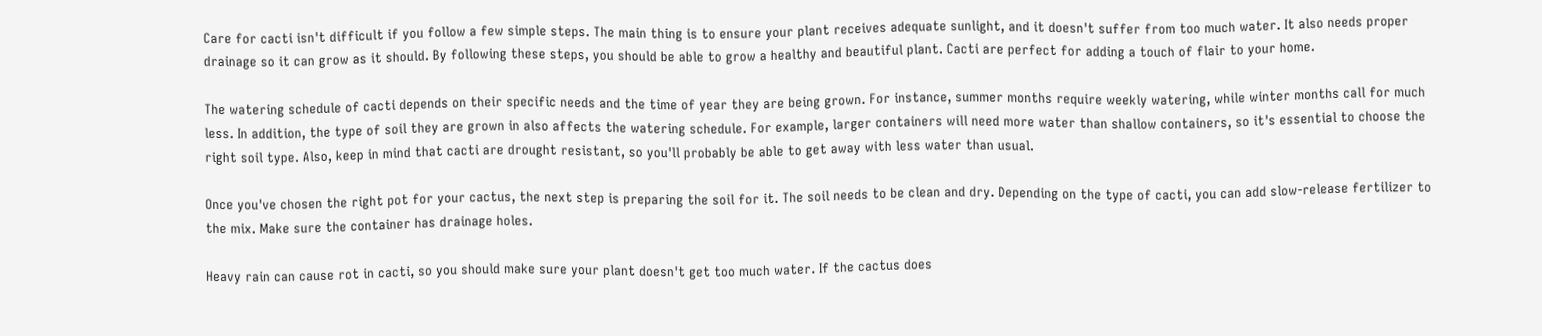Care for cacti isn't difficult if you follow a few simple steps. The main thing is to ensure your plant receives adequate sunlight, and it doesn't suffer from too much water. It also needs proper drainage so it can grow as it should. By following these steps, you should be able to grow a healthy and beautiful plant. Cacti are perfect for adding a touch of flair to your home.

The watering schedule of cacti depends on their specific needs and the time of year they are being grown. For instance, summer months require weekly watering, while winter months call for much less. In addition, the type of soil they are grown in also affects the watering schedule. For example, larger containers will need more water than shallow containers, so it's essential to choose the right soil type. Also, keep in mind that cacti are drought resistant, so you'll probably be able to get away with less water than usual.

Once you've chosen the right pot for your cactus, the next step is preparing the soil for it. The soil needs to be clean and dry. Depending on the type of cacti, you can add slow-release fertilizer to the mix. Make sure the container has drainage holes.

Heavy rain can cause rot in cacti, so you should make sure your plant doesn't get too much water. If the cactus does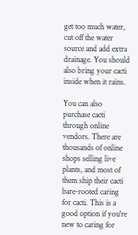get too much water, cut off the water source and add extra drainage. You should also bring your cacti inside when it rains.

You can also purchase cacti through online vendors. There are thousands of online shops selling live plants, and most of them ship their cacti bare-rooted caring for cacti. This is a good option if you're new to caring for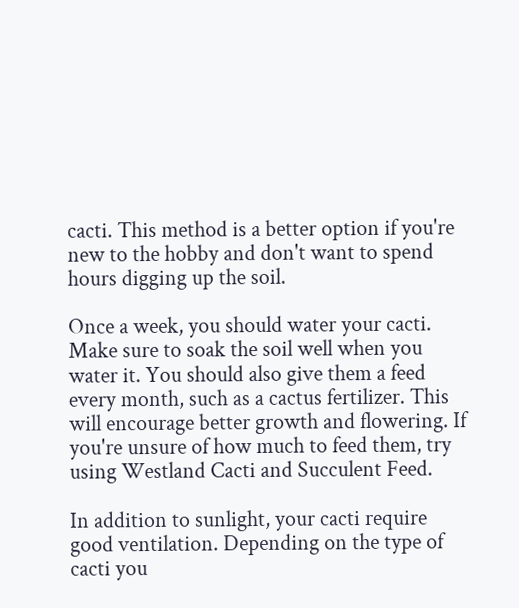cacti. This method is a better option if you're new to the hobby and don't want to spend hours digging up the soil.

Once a week, you should water your cacti. Make sure to soak the soil well when you water it. You should also give them a feed every month, such as a cactus fertilizer. This will encourage better growth and flowering. If you're unsure of how much to feed them, try using Westland Cacti and Succulent Feed.

In addition to sunlight, your cacti require good ventilation. Depending on the type of cacti you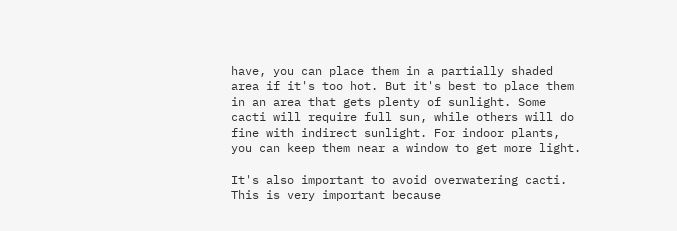have, you can place them in a partially shaded area if it's too hot. But it's best to place them in an area that gets plenty of sunlight. Some cacti will require full sun, while others will do fine with indirect sunlight. For indoor plants, you can keep them near a window to get more light.

It's also important to avoid overwatering cacti. This is very important because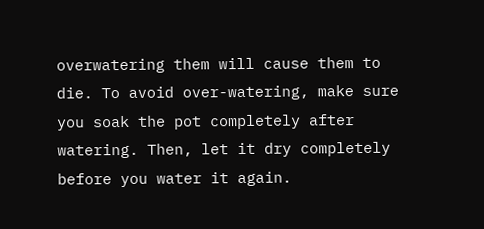overwatering them will cause them to die. To avoid over-watering, make sure you soak the pot completely after watering. Then, let it dry completely before you water it again.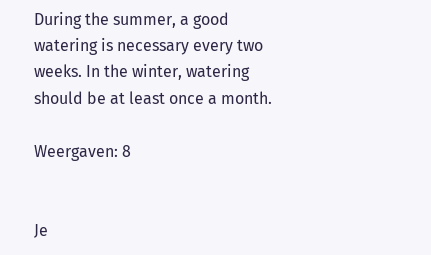During the summer, a good watering is necessary every two weeks. In the winter, watering should be at least once a month.

Weergaven: 8


Je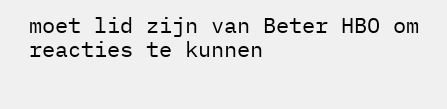moet lid zijn van Beter HBO om reacties te kunnen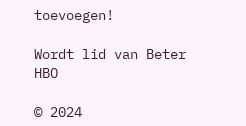toevoegen!

Wordt lid van Beter HBO

© 2024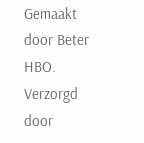Gemaakt door Beter HBO.   Verzorgd door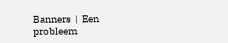Banners  |  Een probleem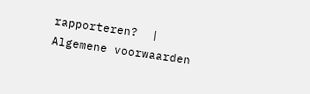rapporteren?  |  Algemene voorwaarden